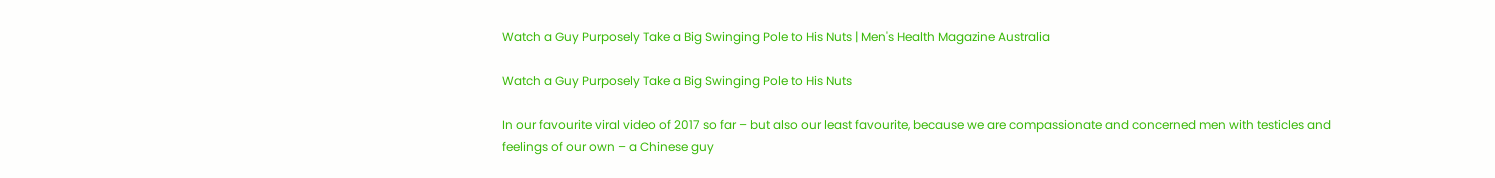Watch a Guy Purposely Take a Big Swinging Pole to His Nuts | Men's Health Magazine Australia

Watch a Guy Purposely Take a Big Swinging Pole to His Nuts

In our favourite viral video of 2017 so far – but also our least favourite, because we are compassionate and concerned men with testicles and feelings of our own – a Chinese guy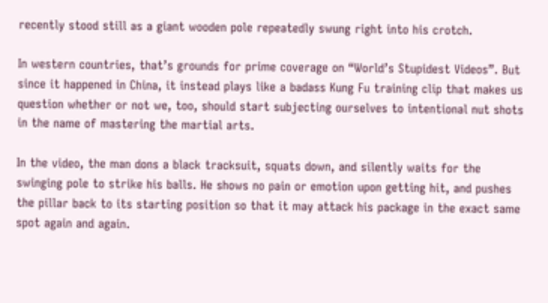recently stood still as a giant wooden pole repeatedly swung right into his crotch.

In western countries, that’s grounds for prime coverage on “World’s Stupidest Videos”. But since it happened in China, it instead plays like a badass Kung Fu training clip that makes us question whether or not we, too, should start subjecting ourselves to intentional nut shots in the name of mastering the martial arts.

In the video, the man dons a black tracksuit, squats down, and silently waits for the swinging pole to strike his balls. He shows no pain or emotion upon getting hit, and pushes the pillar back to its starting position so that it may attack his package in the exact same spot again and again.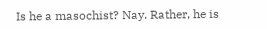Is he a masochist? Nay. Rather, he is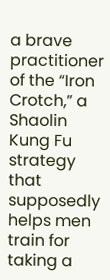a brave practitioner of the “Iron Crotch,” a Shaolin Kung Fu strategy that supposedly helps men train for taking a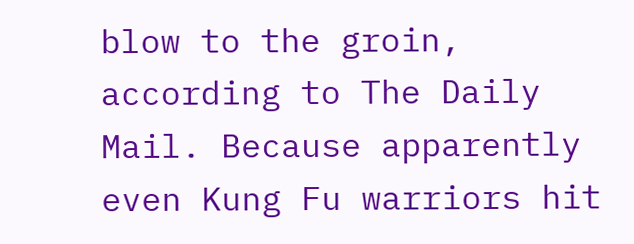blow to the groin, according to The Daily Mail. Because apparently even Kung Fu warriors hit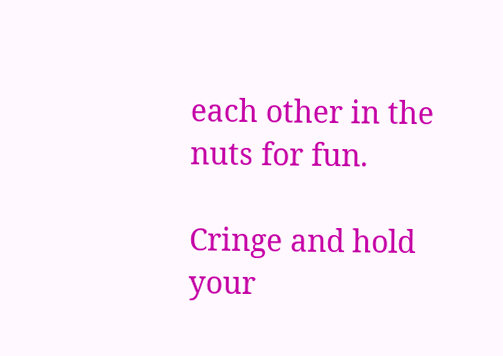each other in the nuts for fun.

Cringe and hold your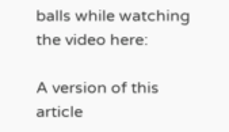balls while watching the video here:

A version of this article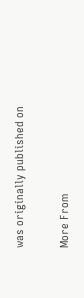was originally published on

More From